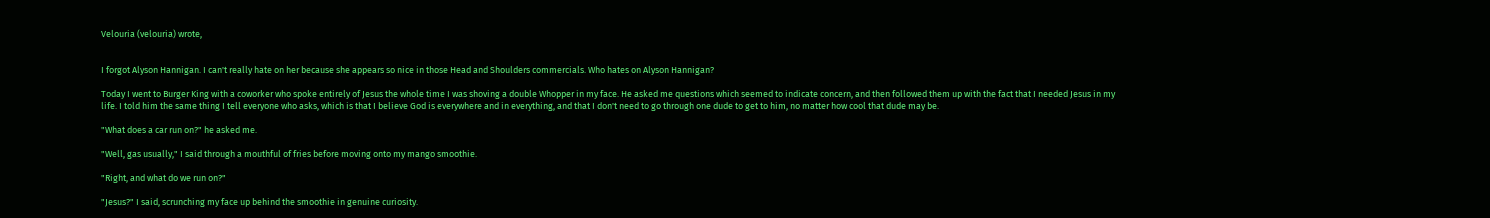Velouria (velouria) wrote,


I forgot Alyson Hannigan. I can't really hate on her because she appears so nice in those Head and Shoulders commercials. Who hates on Alyson Hannigan?

Today I went to Burger King with a coworker who spoke entirely of Jesus the whole time I was shoving a double Whopper in my face. He asked me questions which seemed to indicate concern, and then followed them up with the fact that I needed Jesus in my life. I told him the same thing I tell everyone who asks, which is that I believe God is everywhere and in everything, and that I don't need to go through one dude to get to him, no matter how cool that dude may be.

"What does a car run on?" he asked me.

"Well, gas usually," I said through a mouthful of fries before moving onto my mango smoothie.

"Right, and what do we run on?"

"Jesus?" I said, scrunching my face up behind the smoothie in genuine curiosity.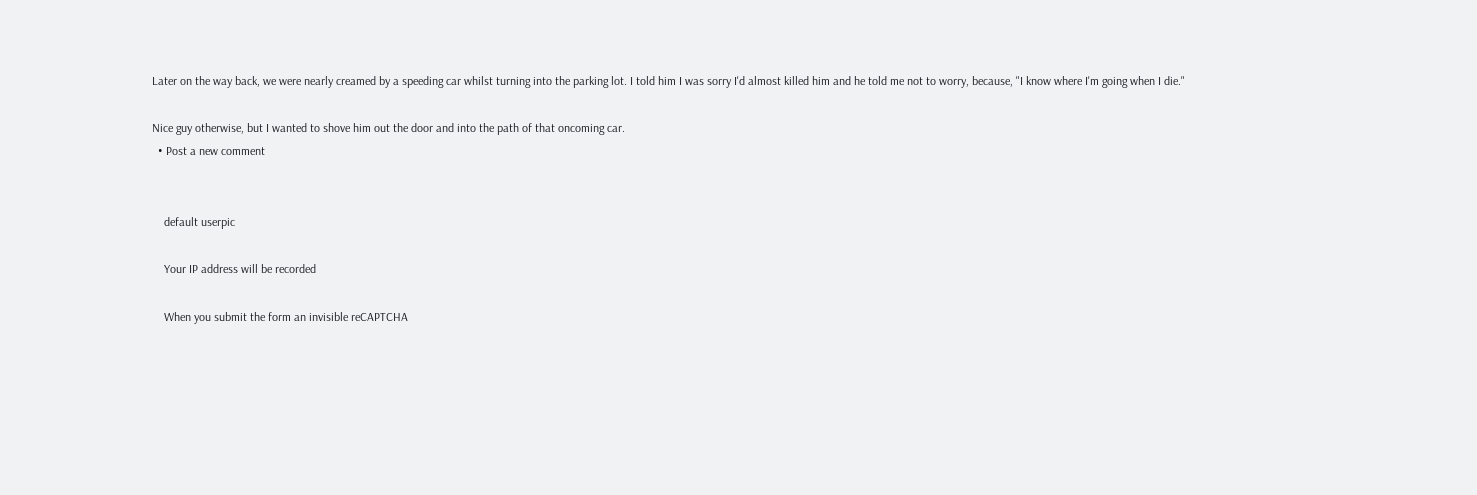Later on the way back, we were nearly creamed by a speeding car whilst turning into the parking lot. I told him I was sorry I'd almost killed him and he told me not to worry, because, "I know where I'm going when I die."

Nice guy otherwise, but I wanted to shove him out the door and into the path of that oncoming car.
  • Post a new comment


    default userpic

    Your IP address will be recorded

    When you submit the form an invisible reCAPTCHA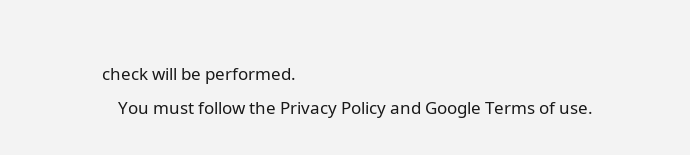check will be performed.
    You must follow the Privacy Policy and Google Terms of use.